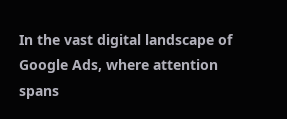In the vast digital landscape of Google Ads, where attention spans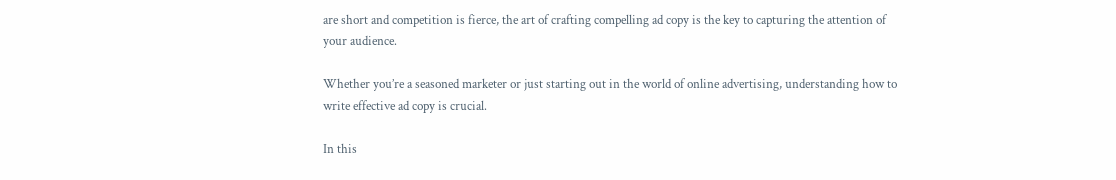are short and competition is fierce, the art of crafting compelling ad copy is the key to capturing the attention of your audience.

Whether you’re a seasoned marketer or just starting out in the world of online advertising, understanding how to write effective ad copy is crucial.

In this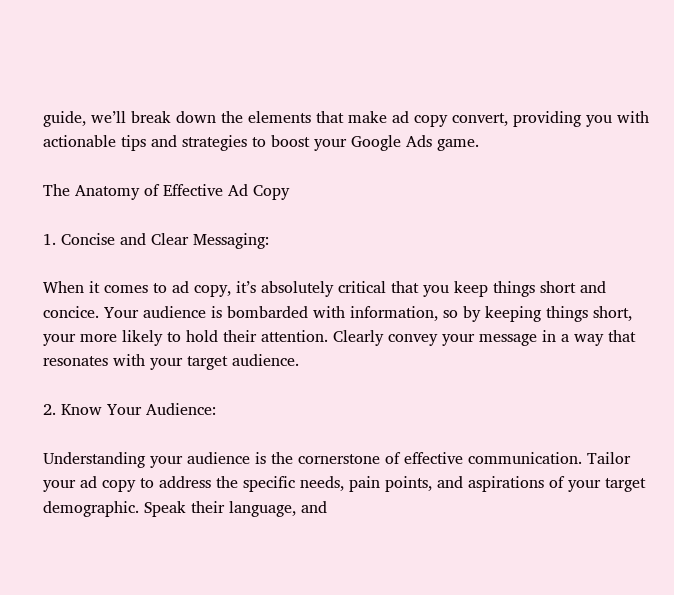guide, we’ll break down the elements that make ad copy convert, providing you with actionable tips and strategies to boost your Google Ads game.

The Anatomy of Effective Ad Copy

1. Concise and Clear Messaging:

When it comes to ad copy, it’s absolutely critical that you keep things short and concice. Your audience is bombarded with information, so by keeping things short, your more likely to hold their attention. Clearly convey your message in a way that resonates with your target audience.

2. Know Your Audience:

Understanding your audience is the cornerstone of effective communication. Tailor your ad copy to address the specific needs, pain points, and aspirations of your target demographic. Speak their language, and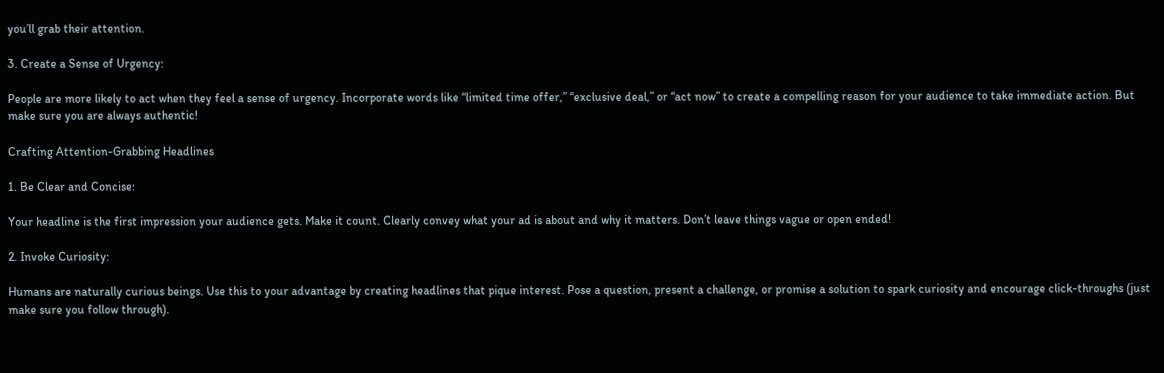you’ll grab their attention.

3. Create a Sense of Urgency:

People are more likely to act when they feel a sense of urgency. Incorporate words like “limited time offer,” “exclusive deal,” or “act now” to create a compelling reason for your audience to take immediate action. But make sure you are always authentic!

Crafting Attention-Grabbing Headlines

1. Be Clear and Concise:

Your headline is the first impression your audience gets. Make it count. Clearly convey what your ad is about and why it matters. Don’t leave things vague or open ended!

2. Invoke Curiosity:

Humans are naturally curious beings. Use this to your advantage by creating headlines that pique interest. Pose a question, present a challenge, or promise a solution to spark curiosity and encourage click-throughs (just make sure you follow through).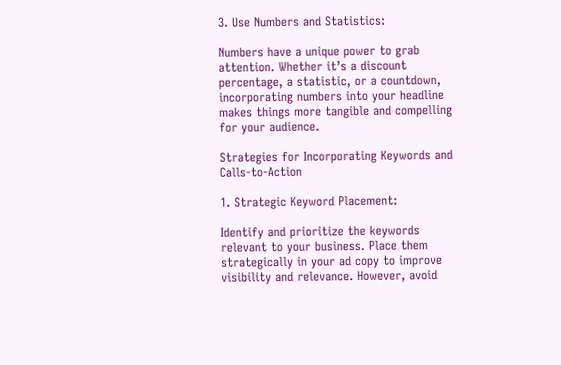3. Use Numbers and Statistics:

Numbers have a unique power to grab attention. Whether it’s a discount percentage, a statistic, or a countdown, incorporating numbers into your headline makes things more tangible and compelling for your audience.

Strategies for Incorporating Keywords and Calls-to-Action

1. Strategic Keyword Placement:

Identify and prioritize the keywords relevant to your business. Place them strategically in your ad copy to improve visibility and relevance. However, avoid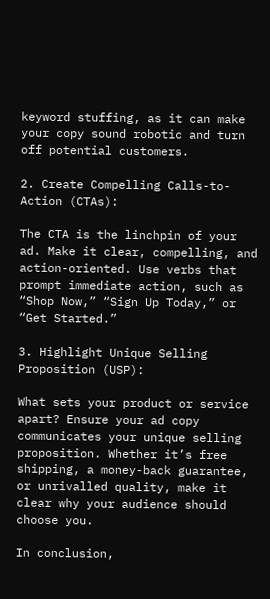keyword stuffing, as it can make your copy sound robotic and turn off potential customers.

2. Create Compelling Calls-to-Action (CTAs):

The CTA is the linchpin of your ad. Make it clear, compelling, and action-oriented. Use verbs that prompt immediate action, such as “Shop Now,” “Sign Up Today,” or “Get Started.”

3. Highlight Unique Selling Proposition (USP):

What sets your product or service apart? Ensure your ad copy communicates your unique selling proposition. Whether it’s free shipping, a money-back guarantee, or unrivalled quality, make it clear why your audience should choose you.

In conclusion,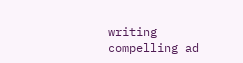writing compelling ad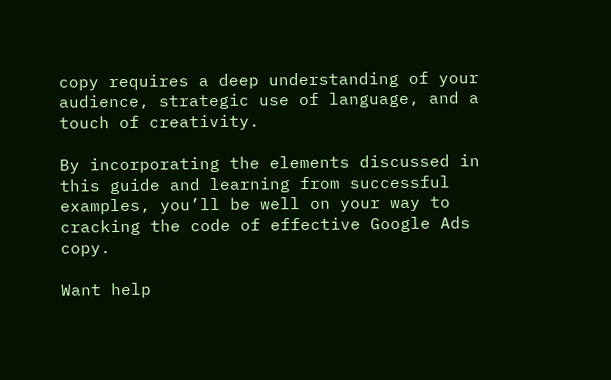copy requires a deep understanding of your audience, strategic use of language, and a touch of creativity.

By incorporating the elements discussed in this guide and learning from successful examples, you’ll be well on your way to cracking the code of effective Google Ads copy.

Want help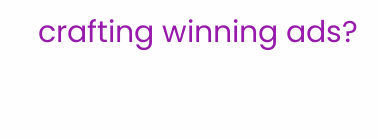crafting winning ads?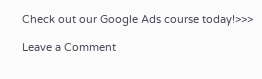Check out our Google Ads course today!>>>

Leave a Comment